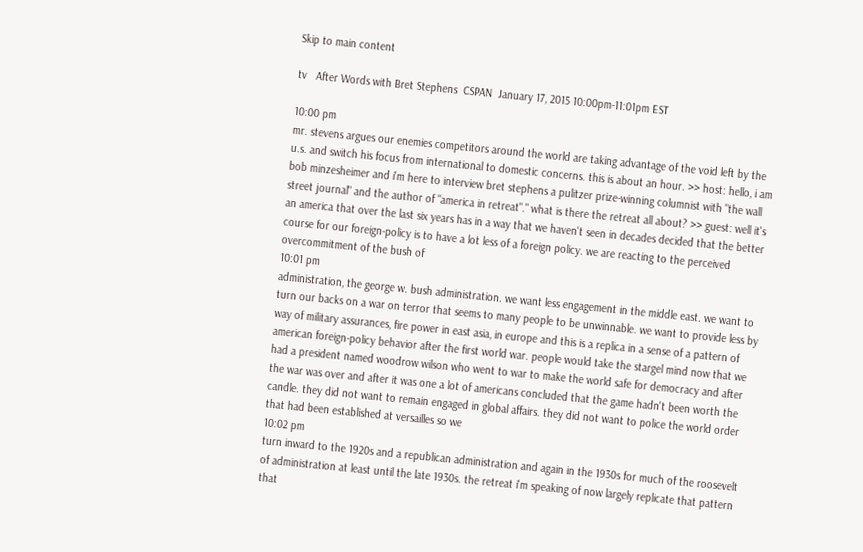Skip to main content

tv   After Words with Bret Stephens  CSPAN  January 17, 2015 10:00pm-11:01pm EST

10:00 pm
mr. stevens argues our enemies competitors around the world are taking advantage of the void left by the u.s. and switch his focus from international to domestic concerns. this is about an hour. >> host: hello, i am bob minzesheimer and i'm here to interview bret stephens a pulitzer prize-winning columnist with "the wall street journal" and the author of "america in retreat"." what is there the retreat all about? >> guest: well it's an america that over the last six years has in a way that we haven't seen in decades decided that the better course for our foreign-policy is to have a lot less of a foreign policy. we are reacting to the perceived overcommitment of the bush of
10:01 pm
administration, the george w. bush administration. we want less engagement in the middle east. we want to turn our backs on a war on terror that seems to many people to be unwinnable. we want to provide less by way of military assurances, fire power in east asia, in europe and this is a replica in a sense of a pattern of american foreign-policy behavior after the first world war. people would take the stargel mind now that we had a president named woodrow wilson who went to war to make the world safe for democracy and after the war was over and after it was one a lot of americans concluded that the game hadn't been worth the candle. they did not want to remain engaged in global affairs. they did not want to police the world order that had been established at versailles so we
10:02 pm
turn inward to the 1920s and a republican administration and again in the 1930s for much of the roosevelt of administration at least until the late 1930s. the retreat i'm speaking of now largely replicate that pattern that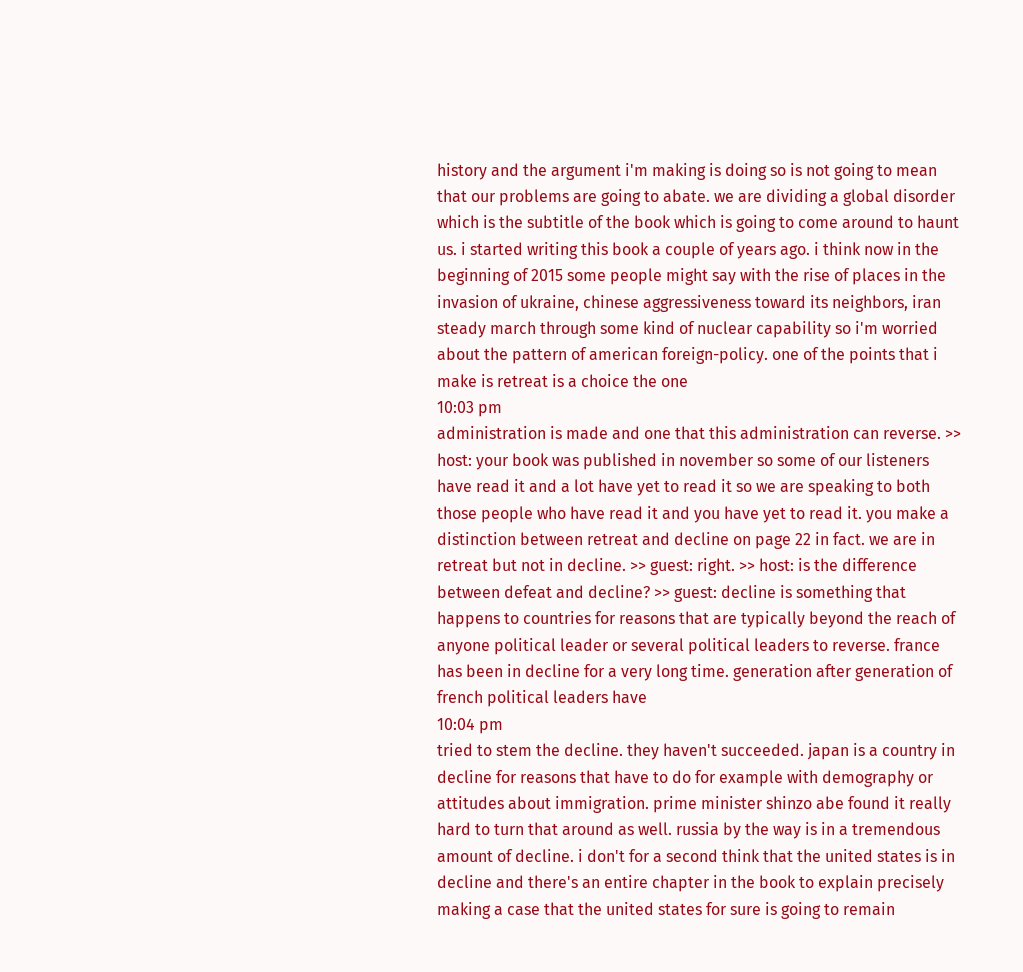history and the argument i'm making is doing so is not going to mean that our problems are going to abate. we are dividing a global disorder which is the subtitle of the book which is going to come around to haunt us. i started writing this book a couple of years ago. i think now in the beginning of 2015 some people might say with the rise of places in the invasion of ukraine, chinese aggressiveness toward its neighbors, iran steady march through some kind of nuclear capability so i'm worried about the pattern of american foreign-policy. one of the points that i make is retreat is a choice the one
10:03 pm
administration is made and one that this administration can reverse. >> host: your book was published in november so some of our listeners have read it and a lot have yet to read it so we are speaking to both those people who have read it and you have yet to read it. you make a distinction between retreat and decline on page 22 in fact. we are in retreat but not in decline. >> guest: right. >> host: is the difference between defeat and decline? >> guest: decline is something that happens to countries for reasons that are typically beyond the reach of anyone political leader or several political leaders to reverse. france has been in decline for a very long time. generation after generation of french political leaders have
10:04 pm
tried to stem the decline. they haven't succeeded. japan is a country in decline for reasons that have to do for example with demography or attitudes about immigration. prime minister shinzo abe found it really hard to turn that around as well. russia by the way is in a tremendous amount of decline. i don't for a second think that the united states is in decline and there's an entire chapter in the book to explain precisely making a case that the united states for sure is going to remain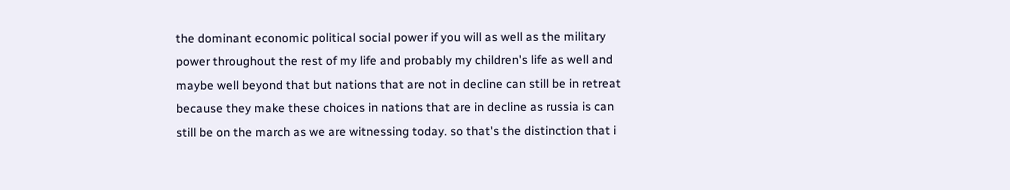the dominant economic political social power if you will as well as the military power throughout the rest of my life and probably my children's life as well and maybe well beyond that but nations that are not in decline can still be in retreat because they make these choices in nations that are in decline as russia is can still be on the march as we are witnessing today. so that's the distinction that i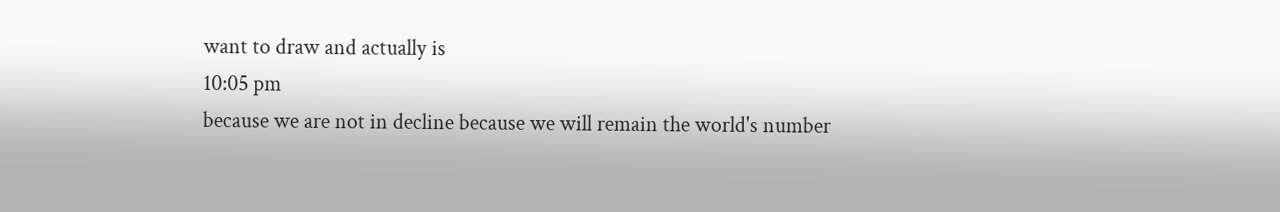want to draw and actually is
10:05 pm
because we are not in decline because we will remain the world's number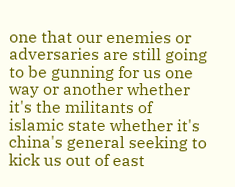one that our enemies or adversaries are still going to be gunning for us one way or another whether it's the militants of islamic state whether it's china's general seeking to kick us out of east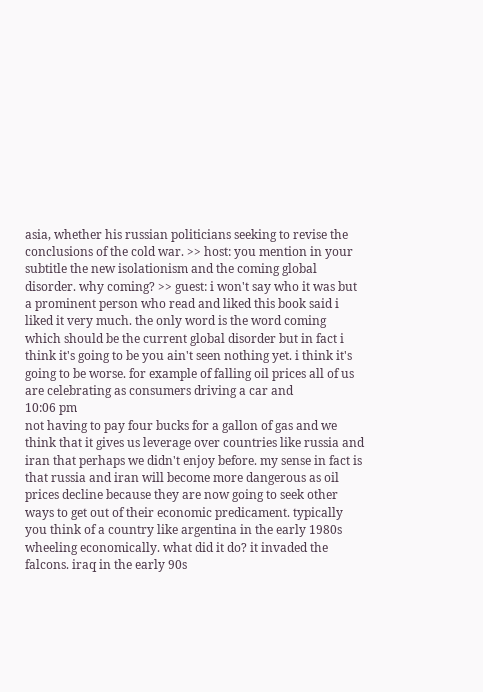asia, whether his russian politicians seeking to revise the conclusions of the cold war. >> host: you mention in your subtitle the new isolationism and the coming global disorder. why coming? >> guest: i won't say who it was but a prominent person who read and liked this book said i liked it very much. the only word is the word coming which should be the current global disorder but in fact i think it's going to be you ain't seen nothing yet. i think it's going to be worse. for example of falling oil prices all of us are celebrating as consumers driving a car and
10:06 pm
not having to pay four bucks for a gallon of gas and we think that it gives us leverage over countries like russia and iran that perhaps we didn't enjoy before. my sense in fact is that russia and iran will become more dangerous as oil prices decline because they are now going to seek other ways to get out of their economic predicament. typically you think of a country like argentina in the early 1980s wheeling economically. what did it do? it invaded the falcons. iraq in the early 90s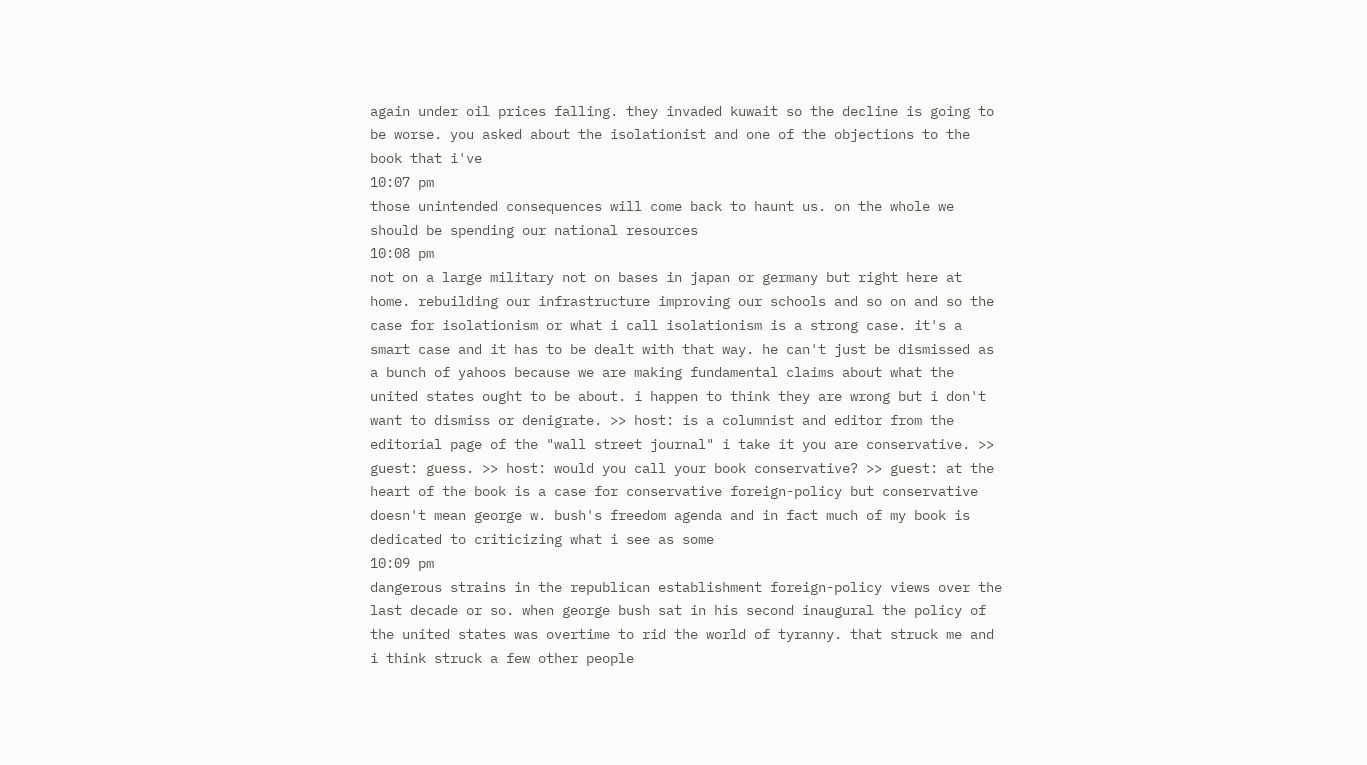again under oil prices falling. they invaded kuwait so the decline is going to be worse. you asked about the isolationist and one of the objections to the book that i've
10:07 pm
those unintended consequences will come back to haunt us. on the whole we should be spending our national resources
10:08 pm
not on a large military not on bases in japan or germany but right here at home. rebuilding our infrastructure improving our schools and so on and so the case for isolationism or what i call isolationism is a strong case. it's a smart case and it has to be dealt with that way. he can't just be dismissed as a bunch of yahoos because we are making fundamental claims about what the united states ought to be about. i happen to think they are wrong but i don't want to dismiss or denigrate. >> host: is a columnist and editor from the editorial page of the "wall street journal" i take it you are conservative. >> guest: guess. >> host: would you call your book conservative? >> guest: at the heart of the book is a case for conservative foreign-policy but conservative doesn't mean george w. bush's freedom agenda and in fact much of my book is dedicated to criticizing what i see as some
10:09 pm
dangerous strains in the republican establishment foreign-policy views over the last decade or so. when george bush sat in his second inaugural the policy of the united states was overtime to rid the world of tyranny. that struck me and i think struck a few other people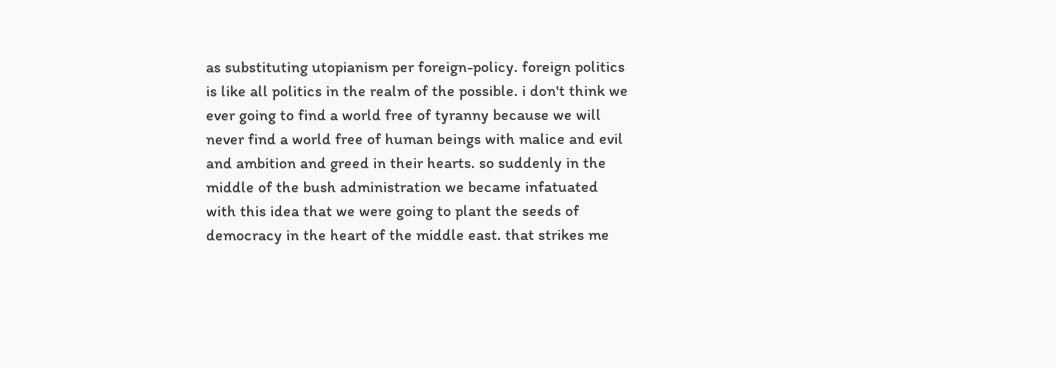as substituting utopianism per foreign-policy. foreign politics is like all politics in the realm of the possible. i don't think we ever going to find a world free of tyranny because we will never find a world free of human beings with malice and evil and ambition and greed in their hearts. so suddenly in the middle of the bush administration we became infatuated with this idea that we were going to plant the seeds of democracy in the heart of the middle east. that strikes me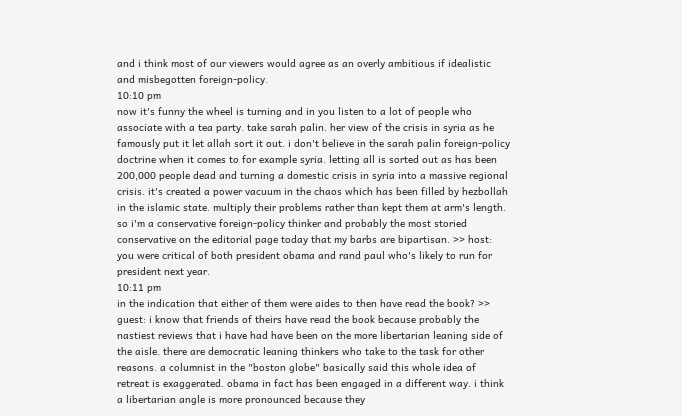and i think most of our viewers would agree as an overly ambitious if idealistic and misbegotten foreign-policy.
10:10 pm
now it's funny the wheel is turning and in you listen to a lot of people who associate with a tea party. take sarah palin. her view of the crisis in syria as he famously put it let allah sort it out. i don't believe in the sarah palin foreign-policy doctrine when it comes to for example syria. letting all is sorted out as has been 200,000 people dead and turning a domestic crisis in syria into a massive regional crisis. it's created a power vacuum in the chaos which has been filled by hezbollah in the islamic state. multiply their problems rather than kept them at arm's length. so i'm a conservative foreign-policy thinker and probably the most storied conservative on the editorial page today that my barbs are bipartisan. >> host: you were critical of both president obama and rand paul who's likely to run for president next year.
10:11 pm
in the indication that either of them were aides to then have read the book? >> guest: i know that friends of theirs have read the book because probably the nastiest reviews that i have had have been on the more libertarian leaning side of the aisle. there are democratic leaning thinkers who take to the task for other reasons. a columnist in the "boston globe" basically said this whole idea of retreat is exaggerated. obama in fact has been engaged in a different way. i think a libertarian angle is more pronounced because they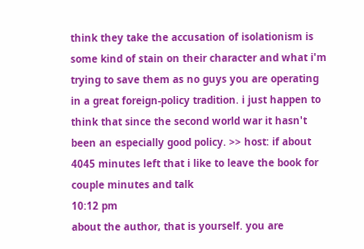think they take the accusation of isolationism is some kind of stain on their character and what i'm trying to save them as no guys you are operating in a great foreign-policy tradition. i just happen to think that since the second world war it hasn't been an especially good policy. >> host: if about 4045 minutes left that i like to leave the book for couple minutes and talk
10:12 pm
about the author, that is yourself. you are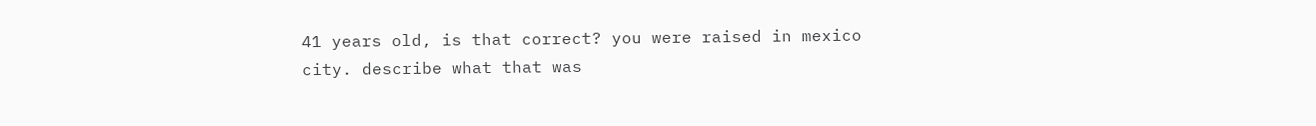41 years old, is that correct? you were raised in mexico city. describe what that was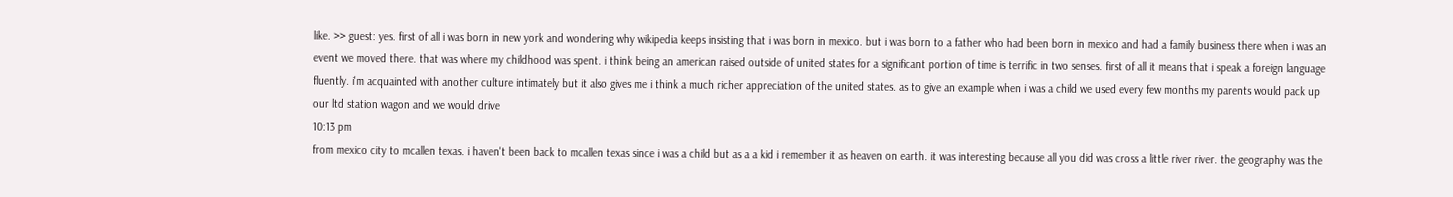like. >> guest: yes. first of all i was born in new york and wondering why wikipedia keeps insisting that i was born in mexico. but i was born to a father who had been born in mexico and had a family business there when i was an event we moved there. that was where my childhood was spent. i think being an american raised outside of united states for a significant portion of time is terrific in two senses. first of all it means that i speak a foreign language fluently. i'm acquainted with another culture intimately but it also gives me i think a much richer appreciation of the united states. as to give an example when i was a child we used every few months my parents would pack up our ltd station wagon and we would drive
10:13 pm
from mexico city to mcallen texas. i haven't been back to mcallen texas since i was a child but as a a kid i remember it as heaven on earth. it was interesting because all you did was cross a little river river. the geography was the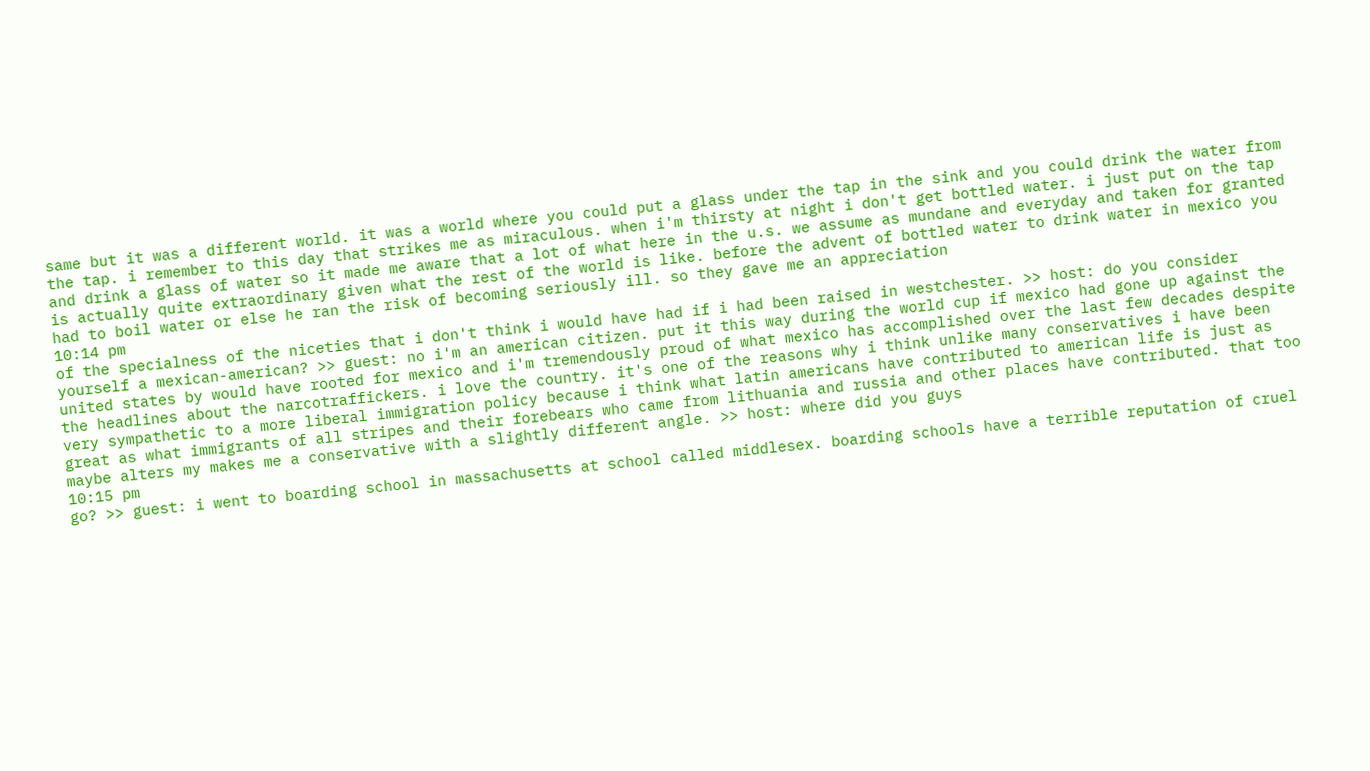same but it was a different world. it was a world where you could put a glass under the tap in the sink and you could drink the water from the tap. i remember to this day that strikes me as miraculous. when i'm thirsty at night i don't get bottled water. i just put on the tap and drink a glass of water so it made me aware that a lot of what here in the u.s. we assume as mundane and everyday and taken for granted is actually quite extraordinary given what the rest of the world is like. before the advent of bottled water to drink water in mexico you had to boil water or else he ran the risk of becoming seriously ill. so they gave me an appreciation
10:14 pm
of the specialness of the niceties that i don't think i would have had if i had been raised in westchester. >> host: do you consider yourself a mexican-american? >> guest: no i'm an american citizen. put it this way during the world cup if mexico had gone up against the united states by would have rooted for mexico and i'm tremendously proud of what mexico has accomplished over the last few decades despite the headlines about the narcotraffickers. i love the country. it's one of the reasons why i think unlike many conservatives i have been very sympathetic to a more liberal immigration policy because i think what latin americans have contributed to american life is just as great as what immigrants of all stripes and their forebears who came from lithuania and russia and other places have contributed. that too maybe alters my makes me a conservative with a slightly different angle. >> host: where did you guys
10:15 pm
go? >> guest: i went to boarding school in massachusetts at school called middlesex. boarding schools have a terrible reputation of cruel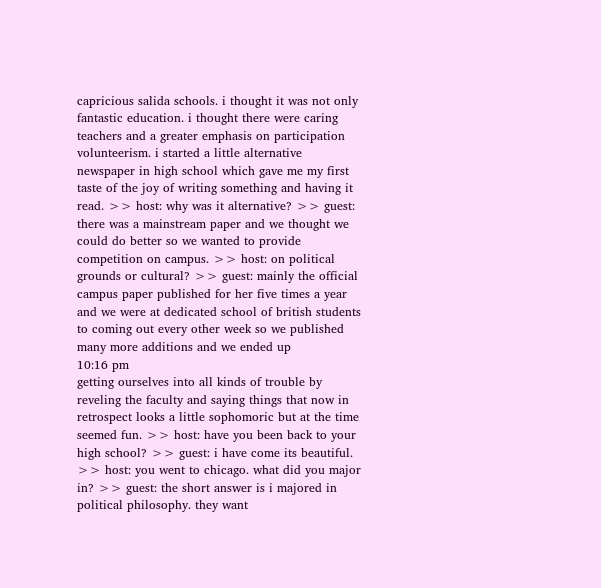capricious salida schools. i thought it was not only fantastic education. i thought there were caring teachers and a greater emphasis on participation volunteerism. i started a little alternative newspaper in high school which gave me my first taste of the joy of writing something and having it read. >> host: why was it alternative? >> guest: there was a mainstream paper and we thought we could do better so we wanted to provide competition on campus. >> host: on political grounds or cultural? >> guest: mainly the official campus paper published for her five times a year and we were at dedicated school of british students to coming out every other week so we published many more additions and we ended up
10:16 pm
getting ourselves into all kinds of trouble by reveling the faculty and saying things that now in retrospect looks a little sophomoric but at the time seemed fun. >> host: have you been back to your high school? >> guest: i have come its beautiful. >> host: you went to chicago. what did you major in? >> guest: the short answer is i majored in political philosophy. they want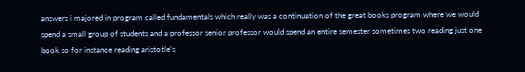answers i majored in program called fundamentals which really was a continuation of the great books program where we would spend a small group of students and a professor senior professor would spend an entire semester sometimes two reading just one book so for instance reading aristotle's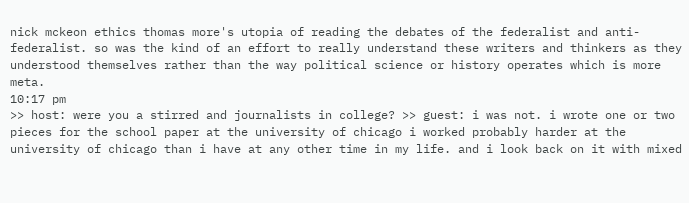nick mckeon ethics thomas more's utopia of reading the debates of the federalist and anti-federalist. so was the kind of an effort to really understand these writers and thinkers as they understood themselves rather than the way political science or history operates which is more meta.
10:17 pm
>> host: were you a stirred and journalists in college? >> guest: i was not. i wrote one or two pieces for the school paper at the university of chicago i worked probably harder at the university of chicago than i have at any other time in my life. and i look back on it with mixed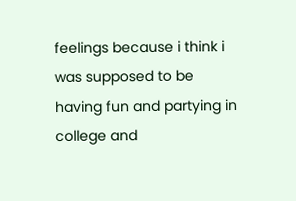feelings because i think i was supposed to be having fun and partying in college and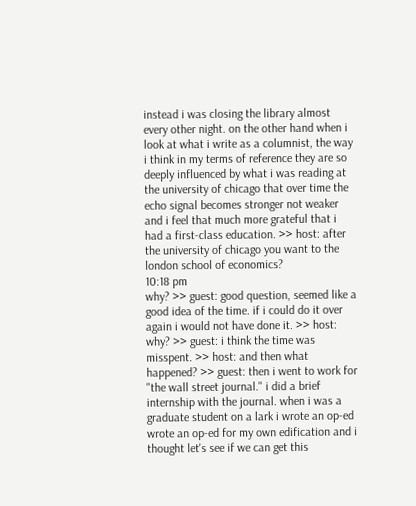instead i was closing the library almost every other night. on the other hand when i look at what i write as a columnist, the way i think in my terms of reference they are so deeply influenced by what i was reading at the university of chicago that over time the echo signal becomes stronger not weaker and i feel that much more grateful that i had a first-class education. >> host: after the university of chicago you want to the london school of economics?
10:18 pm
why? >> guest: good question, seemed like a good idea of the time. if i could do it over again i would not have done it. >> host: why? >> guest: i think the time was misspent. >> host: and then what happened? >> guest: then i went to work for "the wall street journal." i did a brief internship with the journal. when i was a graduate student on a lark i wrote an op-ed wrote an op-ed for my own edification and i thought let's see if we can get this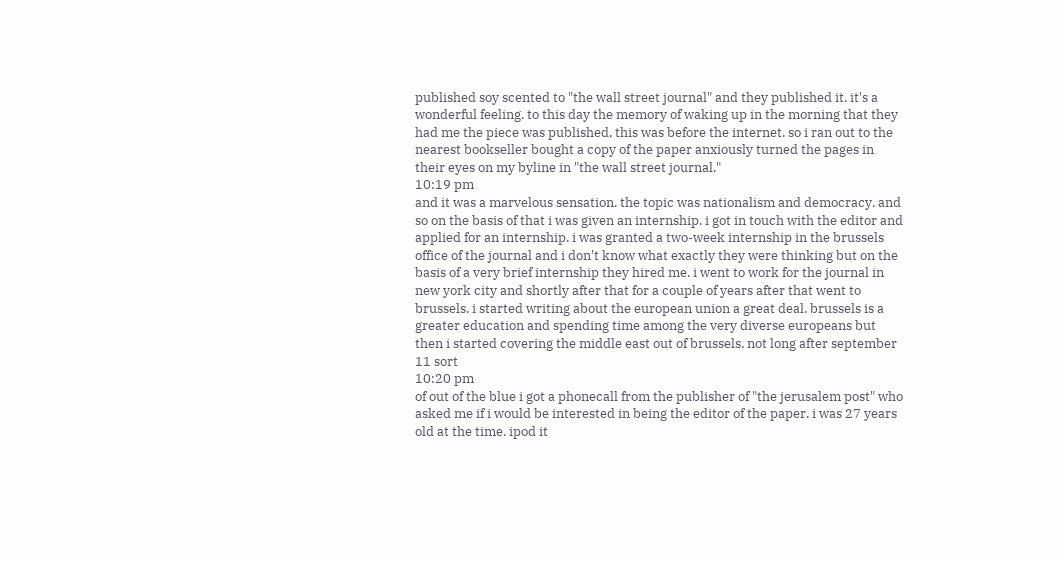published soy scented to "the wall street journal" and they published it. it's a wonderful feeling. to this day the memory of waking up in the morning that they had me the piece was published, this was before the internet. so i ran out to the nearest bookseller bought a copy of the paper anxiously turned the pages in their eyes on my byline in "the wall street journal."
10:19 pm
and it was a marvelous sensation. the topic was nationalism and democracy. and so on the basis of that i was given an internship. i got in touch with the editor and applied for an internship. i was granted a two-week internship in the brussels office of the journal and i don't know what exactly they were thinking but on the basis of a very brief internship they hired me. i went to work for the journal in new york city and shortly after that for a couple of years after that went to brussels. i started writing about the european union a great deal. brussels is a greater education and spending time among the very diverse europeans but then i started covering the middle east out of brussels. not long after september 11 sort
10:20 pm
of out of the blue i got a phonecall from the publisher of "the jerusalem post" who asked me if i would be interested in being the editor of the paper. i was 27 years old at the time. ipod it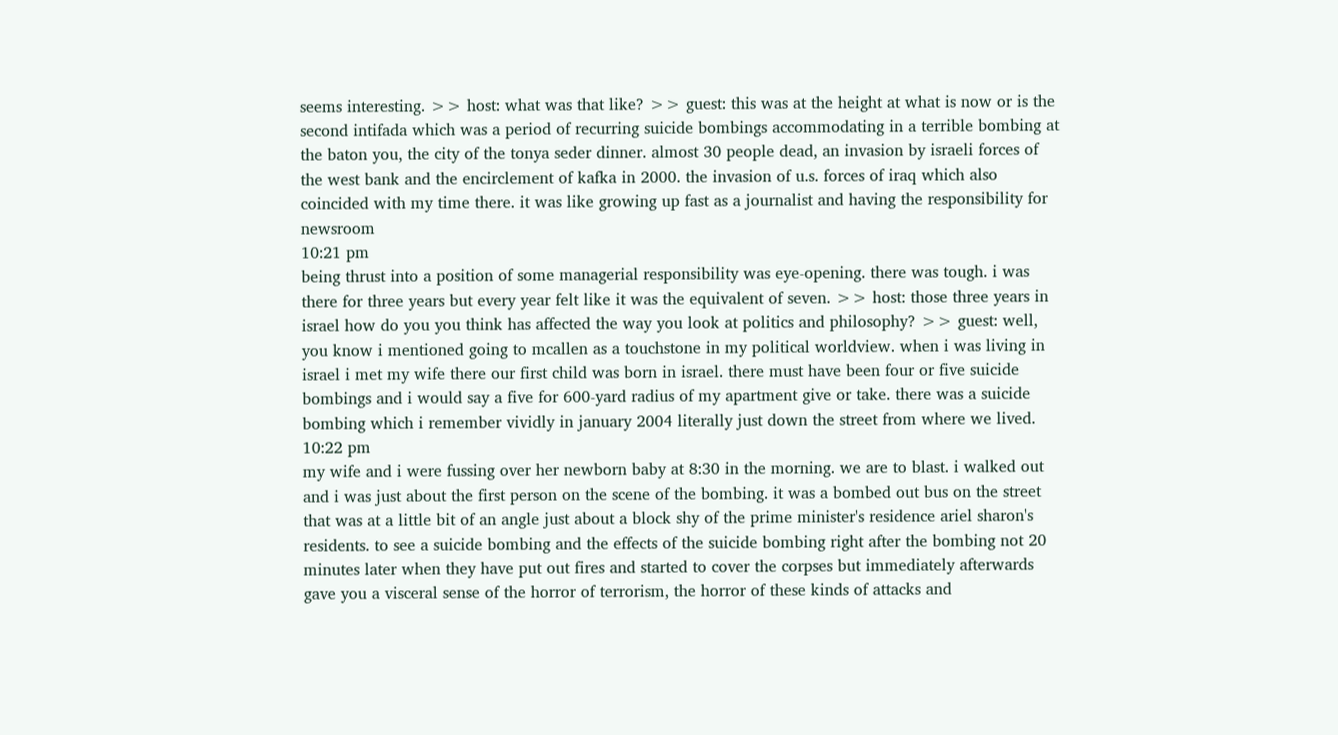seems interesting. >> host: what was that like? >> guest: this was at the height at what is now or is the second intifada which was a period of recurring suicide bombings accommodating in a terrible bombing at the baton you, the city of the tonya seder dinner. almost 30 people dead, an invasion by israeli forces of the west bank and the encirclement of kafka in 2000. the invasion of u.s. forces of iraq which also coincided with my time there. it was like growing up fast as a journalist and having the responsibility for newsroom
10:21 pm
being thrust into a position of some managerial responsibility was eye-opening. there was tough. i was there for three years but every year felt like it was the equivalent of seven. >> host: those three years in israel how do you you think has affected the way you look at politics and philosophy? >> guest: well, you know i mentioned going to mcallen as a touchstone in my political worldview. when i was living in israel i met my wife there our first child was born in israel. there must have been four or five suicide bombings and i would say a five for 600-yard radius of my apartment give or take. there was a suicide bombing which i remember vividly in january 2004 literally just down the street from where we lived.
10:22 pm
my wife and i were fussing over her newborn baby at 8:30 in the morning. we are to blast. i walked out and i was just about the first person on the scene of the bombing. it was a bombed out bus on the street that was at a little bit of an angle just about a block shy of the prime minister's residence ariel sharon's residents. to see a suicide bombing and the effects of the suicide bombing right after the bombing not 20 minutes later when they have put out fires and started to cover the corpses but immediately afterwards gave you a visceral sense of the horror of terrorism, the horror of these kinds of attacks and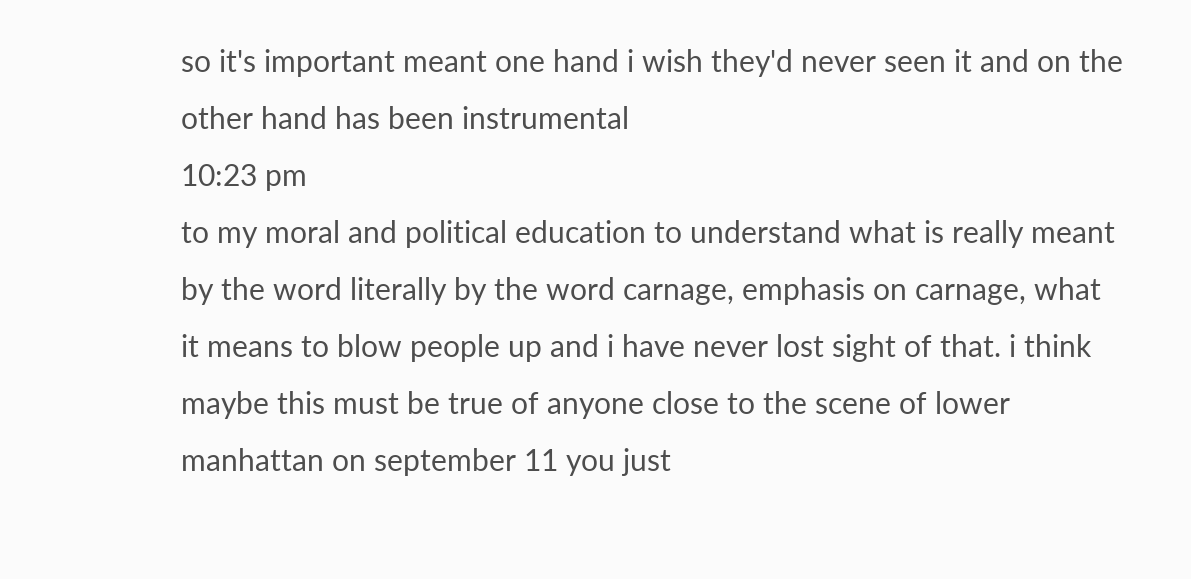so it's important meant one hand i wish they'd never seen it and on the other hand has been instrumental
10:23 pm
to my moral and political education to understand what is really meant by the word literally by the word carnage, emphasis on carnage, what it means to blow people up and i have never lost sight of that. i think maybe this must be true of anyone close to the scene of lower manhattan on september 11 you just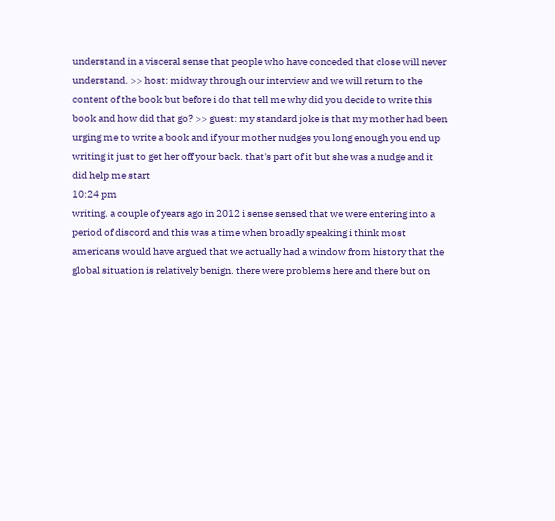understand in a visceral sense that people who have conceded that close will never understand. >> host: midway through our interview and we will return to the content of the book but before i do that tell me why did you decide to write this book and how did that go? >> guest: my standard joke is that my mother had been urging me to write a book and if your mother nudges you long enough you end up writing it just to get her off your back. that's part of it but she was a nudge and it did help me start
10:24 pm
writing. a couple of years ago in 2012 i sense sensed that we were entering into a period of discord and this was a time when broadly speaking i think most americans would have argued that we actually had a window from history that the global situation is relatively benign. there were problems here and there but on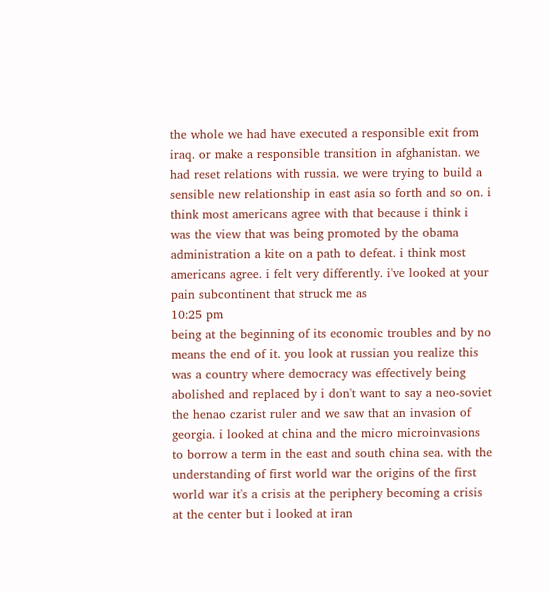the whole we had have executed a responsible exit from iraq. or make a responsible transition in afghanistan. we had reset relations with russia. we were trying to build a sensible new relationship in east asia so forth and so on. i think most americans agree with that because i think i was the view that was being promoted by the obama administration a kite on a path to defeat. i think most americans agree. i felt very differently. i've looked at your pain subcontinent that struck me as
10:25 pm
being at the beginning of its economic troubles and by no means the end of it. you look at russian you realize this was a country where democracy was effectively being abolished and replaced by i don't want to say a neo-soviet the henao czarist ruler and we saw that an invasion of georgia. i looked at china and the micro microinvasions to borrow a term in the east and south china sea. with the understanding of first world war the origins of the first world war it's a crisis at the periphery becoming a crisis at the center but i looked at iran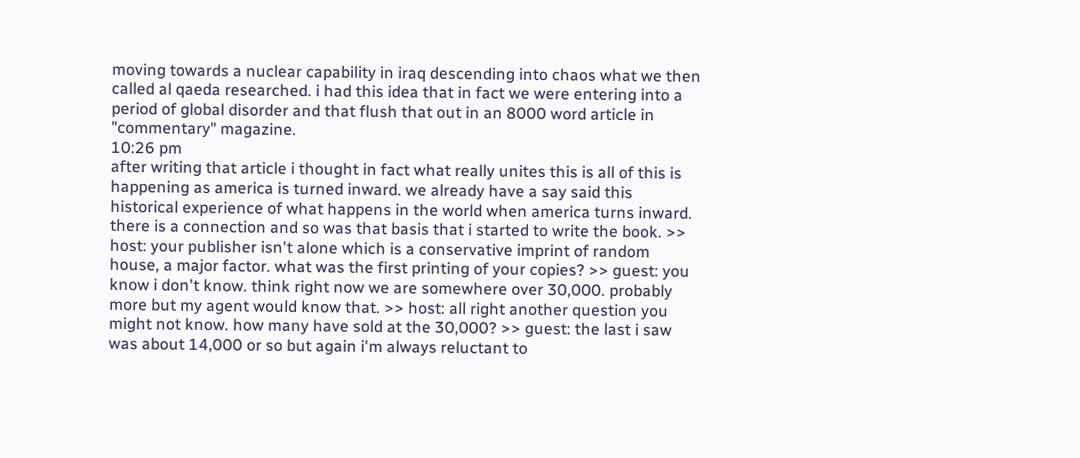moving towards a nuclear capability in iraq descending into chaos what we then called al qaeda researched. i had this idea that in fact we were entering into a period of global disorder and that flush that out in an 8000 word article in "commentary" magazine.
10:26 pm
after writing that article i thought in fact what really unites this is all of this is happening as america is turned inward. we already have a say said this historical experience of what happens in the world when america turns inward. there is a connection and so was that basis that i started to write the book. >> host: your publisher isn't alone which is a conservative imprint of random house, a major factor. what was the first printing of your copies? >> guest: you know i don't know. think right now we are somewhere over 30,000. probably more but my agent would know that. >> host: all right another question you might not know. how many have sold at the 30,000? >> guest: the last i saw was about 14,000 or so but again i'm always reluctant to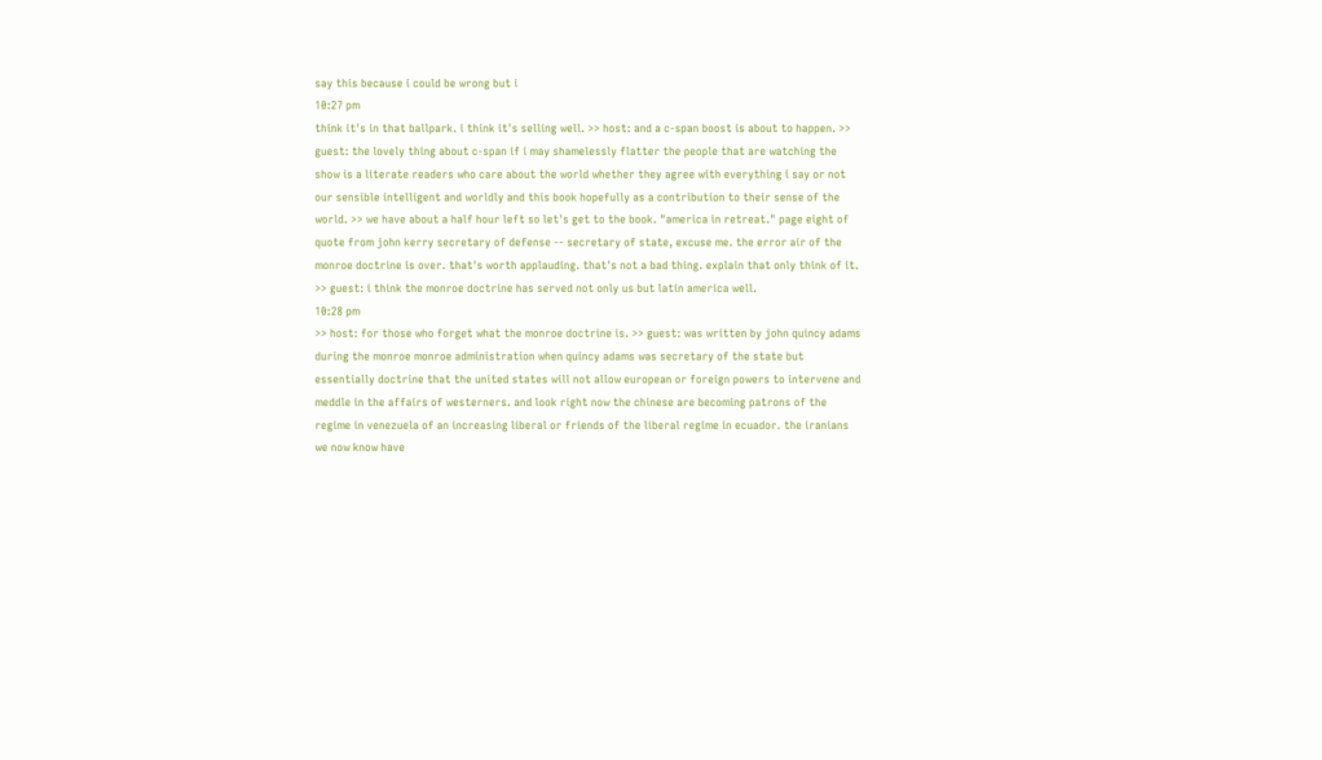say this because i could be wrong but i
10:27 pm
think it's in that ballpark. i think it's selling well. >> host: and a c-span boost is about to happen. >> guest: the lovely thing about c-span if i may shamelessly flatter the people that are watching the show is a literate readers who care about the world whether they agree with everything i say or not our sensible intelligent and worldly and this book hopefully as a contribution to their sense of the world. >> we have about a half hour left so let's get to the book. "america in retreat." page eight of quote from john kerry secretary of defense -- secretary of state, excuse me. the error air of the monroe doctrine is over. that's worth applauding. that's not a bad thing. explain that only think of it. >> guest: i think the monroe doctrine has served not only us but latin america well.
10:28 pm
>> host: for those who forget what the monroe doctrine is. >> guest: was written by john quincy adams during the monroe monroe administration when quincy adams was secretary of the state but essentially doctrine that the united states will not allow european or foreign powers to intervene and meddle in the affairs of westerners. and look right now the chinese are becoming patrons of the regime in venezuela of an increasing liberal or friends of the liberal regime in ecuador. the iranians we now know have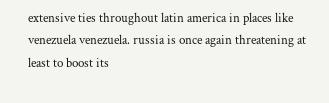extensive ties throughout latin america in places like venezuela venezuela. russia is once again threatening at least to boost its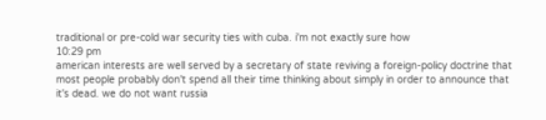traditional or pre-cold war security ties with cuba. i'm not exactly sure how
10:29 pm
american interests are well served by a secretary of state reviving a foreign-policy doctrine that most people probably don't spend all their time thinking about simply in order to announce that it's dead. we do not want russia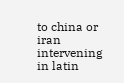to china or iran intervening in latin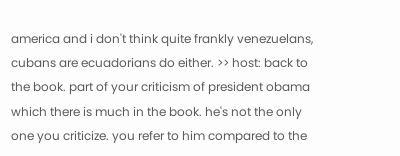america and i don't think quite frankly venezuelans, cubans are ecuadorians do either. >> host: back to the book. part of your criticism of president obama which there is much in the book. he's not the only one you criticize. you refer to him compared to the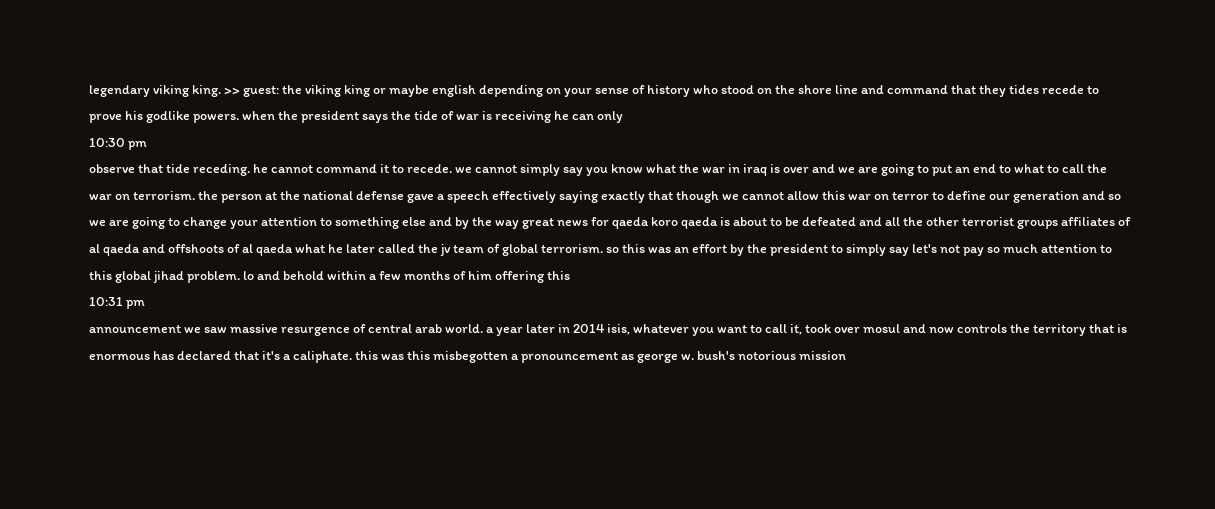legendary viking king. >> guest: the viking king or maybe english depending on your sense of history who stood on the shore line and command that they tides recede to prove his godlike powers. when the president says the tide of war is receiving he can only
10:30 pm
observe that tide receding. he cannot command it to recede. we cannot simply say you know what the war in iraq is over and we are going to put an end to what to call the war on terrorism. the person at the national defense gave a speech effectively saying exactly that though we cannot allow this war on terror to define our generation and so we are going to change your attention to something else and by the way great news for qaeda koro qaeda is about to be defeated and all the other terrorist groups affiliates of al qaeda and offshoots of al qaeda what he later called the jv team of global terrorism. so this was an effort by the president to simply say let's not pay so much attention to this global jihad problem. lo and behold within a few months of him offering this
10:31 pm
announcement we saw massive resurgence of central arab world. a year later in 2014 isis, whatever you want to call it, took over mosul and now controls the territory that is enormous has declared that it's a caliphate. this was this misbegotten a pronouncement as george w. bush's notorious mission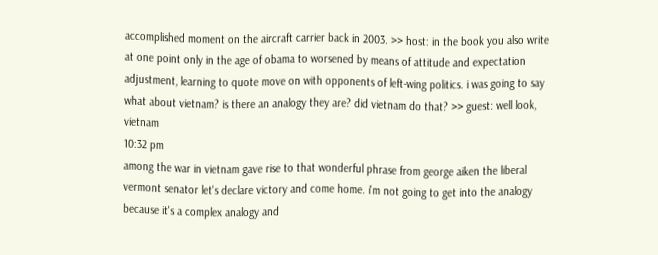accomplished moment on the aircraft carrier back in 2003. >> host: in the book you also write at one point only in the age of obama to worsened by means of attitude and expectation adjustment, learning to quote move on with opponents of left-wing politics. i was going to say what about vietnam? is there an analogy they are? did vietnam do that? >> guest: well look, vietnam
10:32 pm
among the war in vietnam gave rise to that wonderful phrase from george aiken the liberal vermont senator let's declare victory and come home. i'm not going to get into the analogy because it's a complex analogy and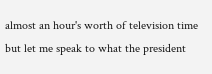almost an hour's worth of television time but let me speak to what the president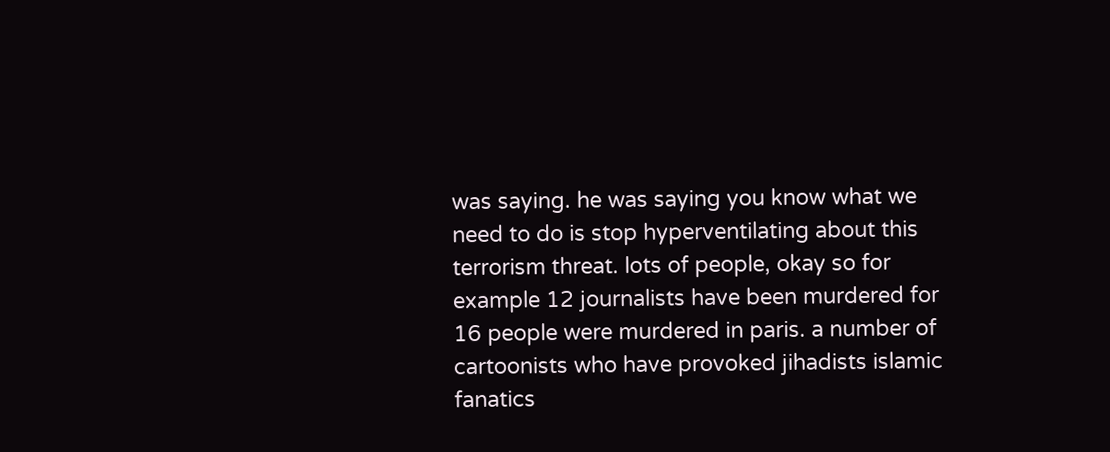was saying. he was saying you know what we need to do is stop hyperventilating about this terrorism threat. lots of people, okay so for example 12 journalists have been murdered for 16 people were murdered in paris. a number of cartoonists who have provoked jihadists islamic fanatics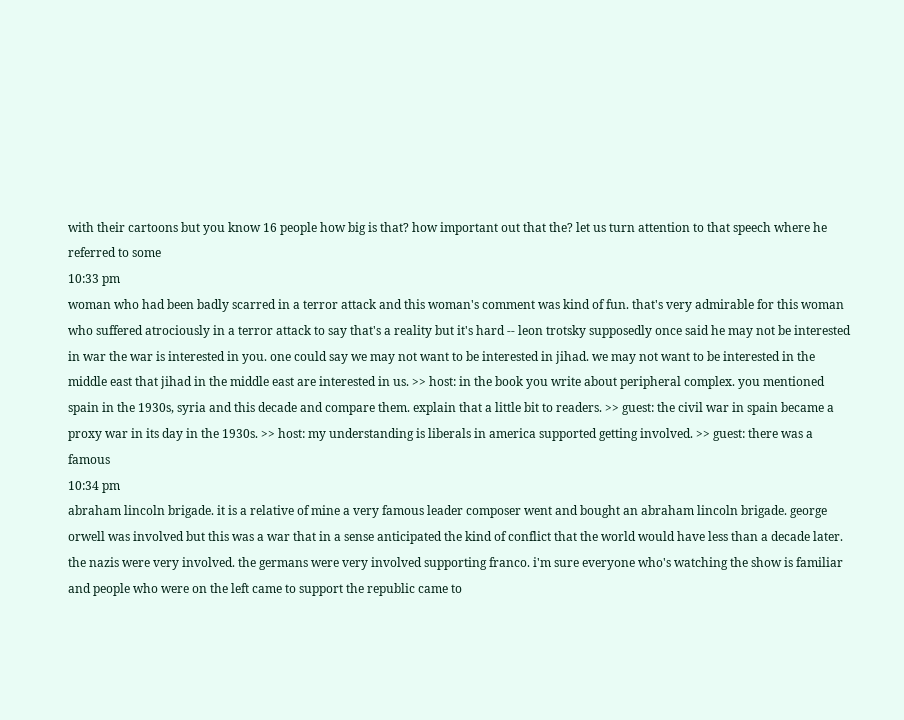with their cartoons but you know 16 people how big is that? how important out that the? let us turn attention to that speech where he referred to some
10:33 pm
woman who had been badly scarred in a terror attack and this woman's comment was kind of fun. that's very admirable for this woman who suffered atrociously in a terror attack to say that's a reality but it's hard -- leon trotsky supposedly once said he may not be interested in war the war is interested in you. one could say we may not want to be interested in jihad. we may not want to be interested in the middle east that jihad in the middle east are interested in us. >> host: in the book you write about peripheral complex. you mentioned spain in the 1930s, syria and this decade and compare them. explain that a little bit to readers. >> guest: the civil war in spain became a proxy war in its day in the 1930s. >> host: my understanding is liberals in america supported getting involved. >> guest: there was a famous
10:34 pm
abraham lincoln brigade. it is a relative of mine a very famous leader composer went and bought an abraham lincoln brigade. george orwell was involved but this was a war that in a sense anticipated the kind of conflict that the world would have less than a decade later. the nazis were very involved. the germans were very involved supporting franco. i'm sure everyone who's watching the show is familiar and people who were on the left came to support the republic came to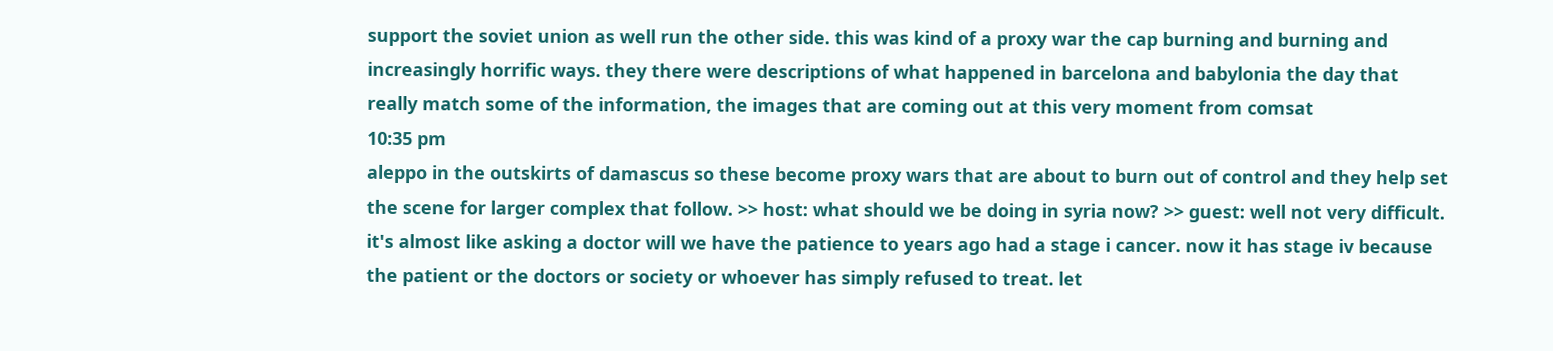support the soviet union as well run the other side. this was kind of a proxy war the cap burning and burning and increasingly horrific ways. they there were descriptions of what happened in barcelona and babylonia the day that really match some of the information, the images that are coming out at this very moment from comsat
10:35 pm
aleppo in the outskirts of damascus so these become proxy wars that are about to burn out of control and they help set the scene for larger complex that follow. >> host: what should we be doing in syria now? >> guest: well not very difficult. it's almost like asking a doctor will we have the patience to years ago had a stage i cancer. now it has stage iv because the patient or the doctors or society or whoever has simply refused to treat. let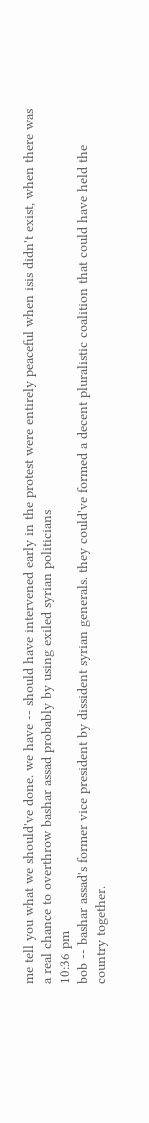me tell you what we should've done. we have -- should have intervened early in the protest were entirely peaceful when isis didn't exist, when there was a real chance to overthrow bashar assad probably by using exiled syrian politicians
10:36 pm
bob -- bashar assad's former vice president by dissident syrian generals. they could've formed a decent pluralistic coalition that could have held the country together.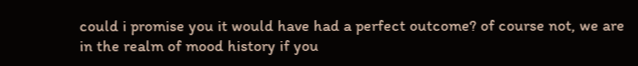could i promise you it would have had a perfect outcome? of course not, we are in the realm of mood history if you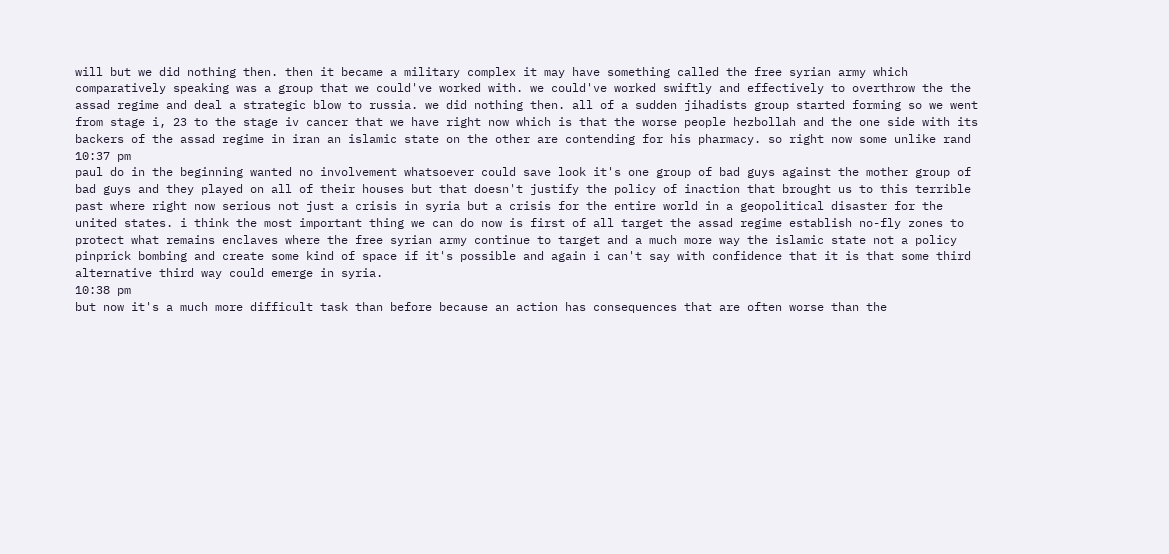will but we did nothing then. then it became a military complex it may have something called the free syrian army which comparatively speaking was a group that we could've worked with. we could've worked swiftly and effectively to overthrow the the assad regime and deal a strategic blow to russia. we did nothing then. all of a sudden jihadists group started forming so we went from stage i, 23 to the stage iv cancer that we have right now which is that the worse people hezbollah and the one side with its backers of the assad regime in iran an islamic state on the other are contending for his pharmacy. so right now some unlike rand
10:37 pm
paul do in the beginning wanted no involvement whatsoever could save look it's one group of bad guys against the mother group of bad guys and they played on all of their houses but that doesn't justify the policy of inaction that brought us to this terrible past where right now serious not just a crisis in syria but a crisis for the entire world in a geopolitical disaster for the united states. i think the most important thing we can do now is first of all target the assad regime establish no-fly zones to protect what remains enclaves where the free syrian army continue to target and a much more way the islamic state not a policy pinprick bombing and create some kind of space if it's possible and again i can't say with confidence that it is that some third alternative third way could emerge in syria.
10:38 pm
but now it's a much more difficult task than before because an action has consequences that are often worse than the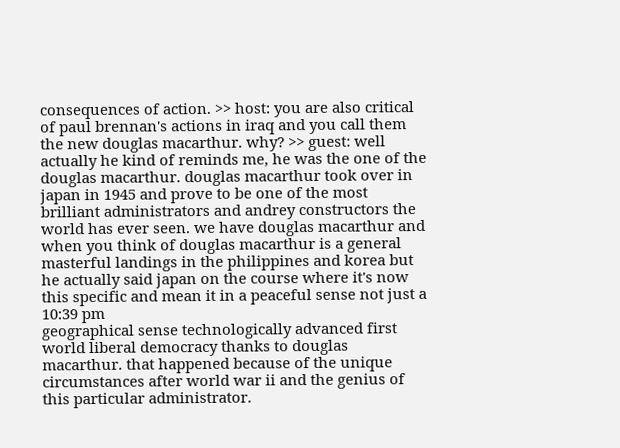consequences of action. >> host: you are also critical of paul brennan's actions in iraq and you call them the new douglas macarthur. why? >> guest: well actually he kind of reminds me, he was the one of the douglas macarthur. douglas macarthur took over in japan in 1945 and prove to be one of the most brilliant administrators and andrey constructors the world has ever seen. we have douglas macarthur and when you think of douglas macarthur is a general masterful landings in the philippines and korea but he actually said japan on the course where it's now this specific and mean it in a peaceful sense not just a
10:39 pm
geographical sense technologically advanced first world liberal democracy thanks to douglas macarthur. that happened because of the unique circumstances after world war ii and the genius of this particular administrator.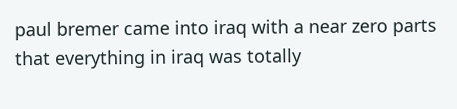paul bremer came into iraq with a near zero parts that everything in iraq was totally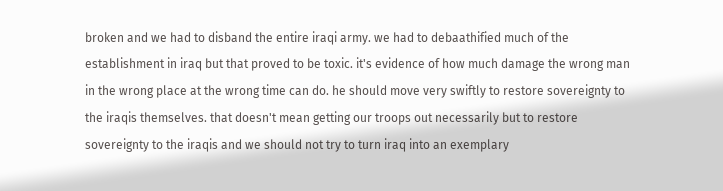broken and we had to disband the entire iraqi army. we had to debaathified much of the establishment in iraq but that proved to be toxic. it's evidence of how much damage the wrong man in the wrong place at the wrong time can do. he should move very swiftly to restore sovereignty to the iraqis themselves. that doesn't mean getting our troops out necessarily but to restore sovereignty to the iraqis and we should not try to turn iraq into an exemplary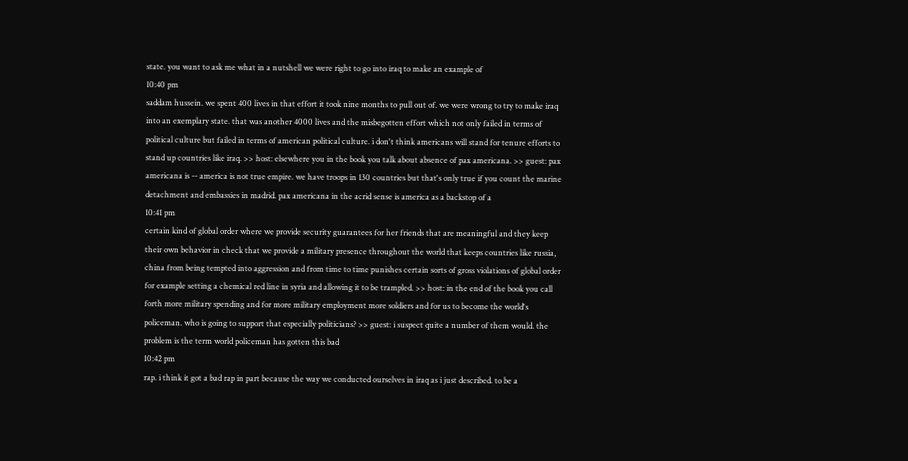state. you want to ask me what in a nutshell we were right to go into iraq to make an example of
10:40 pm
saddam hussein. we spent 400 lives in that effort it took nine months to pull out of. we were wrong to try to make iraq into an exemplary state. that was another 4000 lives and the misbegotten effort which not only failed in terms of political culture but failed in terms of american political culture. i don't think americans will stand for tenure efforts to stand up countries like iraq. >> host: elsewhere you in the book you talk about absence of pax americana. >> guest: pax americana is -- america is not true empire. we have troops in 130 countries but that's only true if you count the marine detachment and embassies in madrid. pax americana in the acrid sense is america as a backstop of a
10:41 pm
certain kind of global order where we provide security guarantees for her friends that are meaningful and they keep their own behavior in check that we provide a military presence throughout the world that keeps countries like russia, china from being tempted into aggression and from time to time punishes certain sorts of gross violations of global order for example setting a chemical red line in syria and allowing it to be trampled. >> host: in the end of the book you call forth more military spending and for more military employment more soldiers and for us to become the world's policeman. who is going to support that especially politicians? >> guest: i suspect quite a number of them would. the problem is the term world policeman has gotten this bad
10:42 pm
rap. i think it got a bad rap in part because the way we conducted ourselves in iraq as i just described. to be a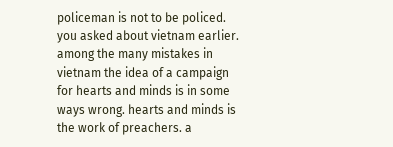policeman is not to be policed. you asked about vietnam earlier. among the many mistakes in vietnam the idea of a campaign for hearts and minds is in some ways wrong. hearts and minds is the work of preachers. a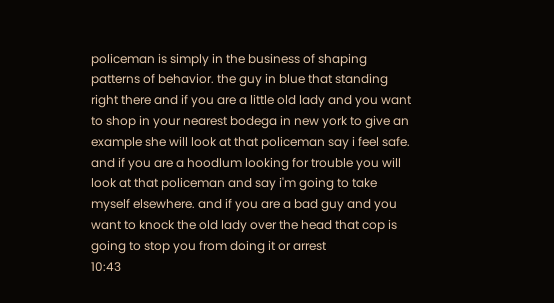policeman is simply in the business of shaping patterns of behavior. the guy in blue that standing right there and if you are a little old lady and you want to shop in your nearest bodega in new york to give an example she will look at that policeman say i feel safe. and if you are a hoodlum looking for trouble you will look at that policeman and say i'm going to take myself elsewhere. and if you are a bad guy and you want to knock the old lady over the head that cop is going to stop you from doing it or arrest
10:43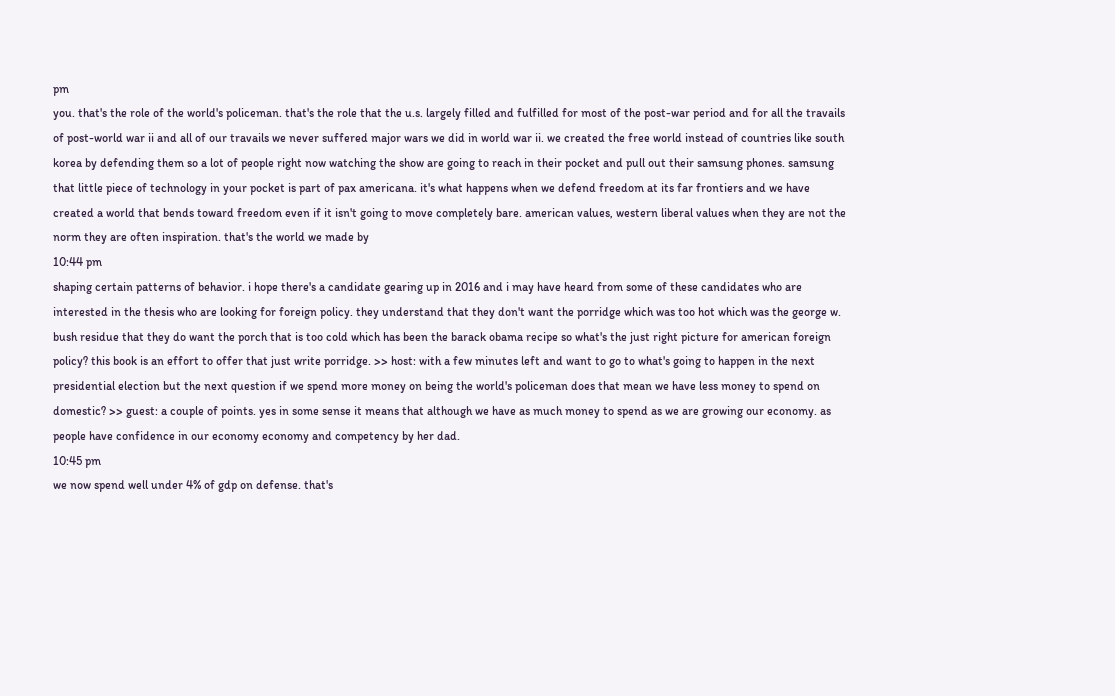pm
you. that's the role of the world's policeman. that's the role that the u.s. largely filled and fulfilled for most of the post-war period and for all the travails of post-world war ii and all of our travails we never suffered major wars we did in world war ii. we created the free world instead of countries like south korea by defending them so a lot of people right now watching the show are going to reach in their pocket and pull out their samsung phones. samsung that little piece of technology in your pocket is part of pax americana. it's what happens when we defend freedom at its far frontiers and we have created a world that bends toward freedom even if it isn't going to move completely bare. american values, western liberal values when they are not the norm they are often inspiration. that's the world we made by
10:44 pm
shaping certain patterns of behavior. i hope there's a candidate gearing up in 2016 and i may have heard from some of these candidates who are interested in the thesis who are looking for foreign policy. they understand that they don't want the porridge which was too hot which was the george w. bush residue that they do want the porch that is too cold which has been the barack obama recipe so what's the just right picture for american foreign policy? this book is an effort to offer that just write porridge. >> host: with a few minutes left and want to go to what's going to happen in the next presidential election but the next question if we spend more money on being the world's policeman does that mean we have less money to spend on domestic? >> guest: a couple of points. yes in some sense it means that although we have as much money to spend as we are growing our economy. as people have confidence in our economy economy and competency by her dad.
10:45 pm
we now spend well under 4% of gdp on defense. that's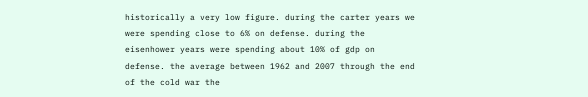historically a very low figure. during the carter years we were spending close to 6% on defense. during the eisenhower years were spending about 10% of gdp on defense. the average between 1962 and 2007 through the end of the cold war the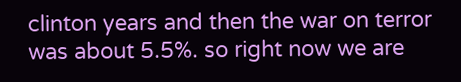clinton years and then the war on terror was about 5.5%. so right now we are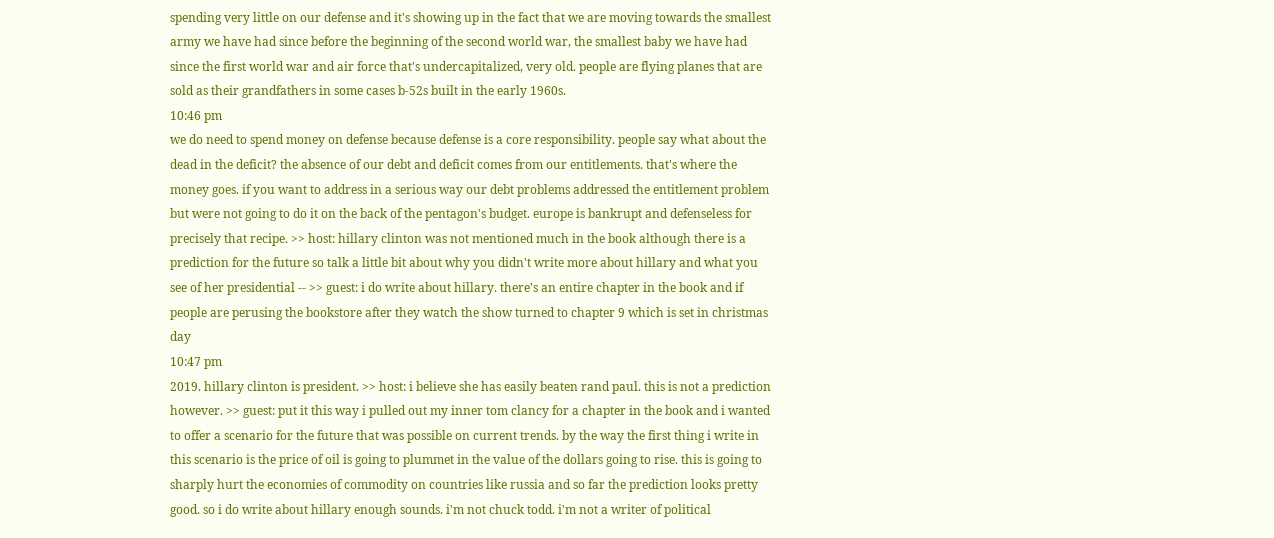spending very little on our defense and it's showing up in the fact that we are moving towards the smallest army we have had since before the beginning of the second world war, the smallest baby we have had since the first world war and air force that's undercapitalized, very old. people are flying planes that are sold as their grandfathers in some cases b-52s built in the early 1960s.
10:46 pm
we do need to spend money on defense because defense is a core responsibility. people say what about the dead in the deficit? the absence of our debt and deficit comes from our entitlements. that's where the money goes. if you want to address in a serious way our debt problems addressed the entitlement problem but were not going to do it on the back of the pentagon's budget. europe is bankrupt and defenseless for precisely that recipe. >> host: hillary clinton was not mentioned much in the book although there is a prediction for the future so talk a little bit about why you didn't write more about hillary and what you see of her presidential -- >> guest: i do write about hillary. there's an entire chapter in the book and if people are perusing the bookstore after they watch the show turned to chapter 9 which is set in christmas day
10:47 pm
2019. hillary clinton is president. >> host: i believe she has easily beaten rand paul. this is not a prediction however. >> guest: put it this way i pulled out my inner tom clancy for a chapter in the book and i wanted to offer a scenario for the future that was possible on current trends. by the way the first thing i write in this scenario is the price of oil is going to plummet in the value of the dollars going to rise. this is going to sharply hurt the economies of commodity on countries like russia and so far the prediction looks pretty good. so i do write about hillary enough sounds. i'm not chuck todd. i'm not a writer of political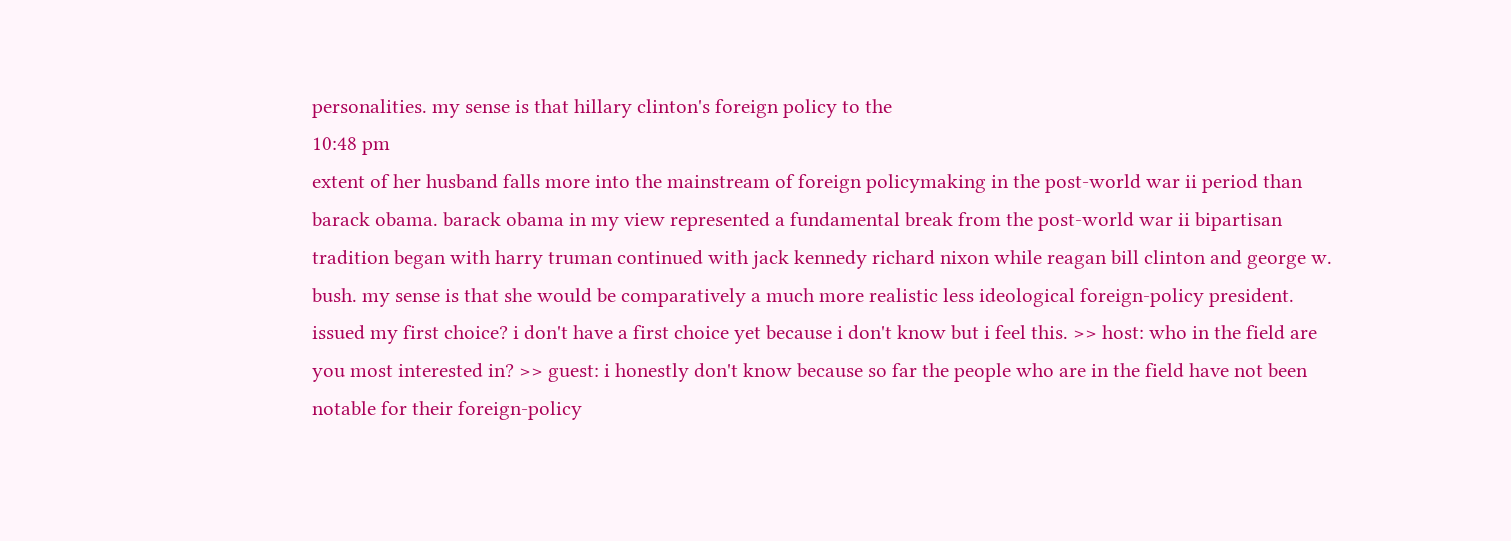personalities. my sense is that hillary clinton's foreign policy to the
10:48 pm
extent of her husband falls more into the mainstream of foreign policymaking in the post-world war ii period than barack obama. barack obama in my view represented a fundamental break from the post-world war ii bipartisan tradition began with harry truman continued with jack kennedy richard nixon while reagan bill clinton and george w. bush. my sense is that she would be comparatively a much more realistic less ideological foreign-policy president. issued my first choice? i don't have a first choice yet because i don't know but i feel this. >> host: who in the field are you most interested in? >> guest: i honestly don't know because so far the people who are in the field have not been notable for their foreign-policy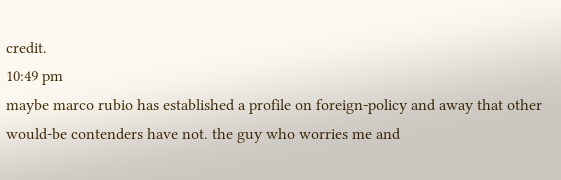credit.
10:49 pm
maybe marco rubio has established a profile on foreign-policy and away that other would-be contenders have not. the guy who worries me and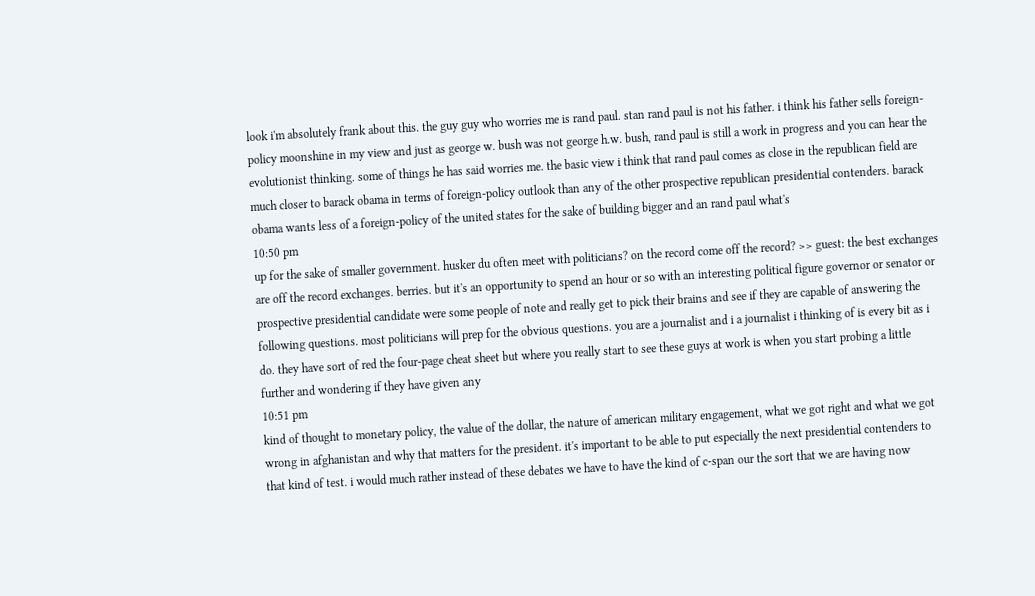look i'm absolutely frank about this. the guy guy who worries me is rand paul. stan rand paul is not his father. i think his father sells foreign-policy moonshine in my view and just as george w. bush was not george h.w. bush, rand paul is still a work in progress and you can hear the evolutionist thinking. some of things he has said worries me. the basic view i think that rand paul comes as close in the republican field are much closer to barack obama in terms of foreign-policy outlook than any of the other prospective republican presidential contenders. barack obama wants less of a foreign-policy of the united states for the sake of building bigger and an rand paul what's
10:50 pm
up for the sake of smaller government. husker du often meet with politicians? on the record come off the record? >> guest: the best exchanges are off the record exchanges. berries. but it's an opportunity to spend an hour or so with an interesting political figure governor or senator or prospective presidential candidate were some people of note and really get to pick their brains and see if they are capable of answering the following questions. most politicians will prep for the obvious questions. you are a journalist and i a journalist i thinking of is every bit as i do. they have sort of red the four-page cheat sheet but where you really start to see these guys at work is when you start probing a little further and wondering if they have given any
10:51 pm
kind of thought to monetary policy, the value of the dollar, the nature of american military engagement, what we got right and what we got wrong in afghanistan and why that matters for the president. it's important to be able to put especially the next presidential contenders to that kind of test. i would much rather instead of these debates we have to have the kind of c-span our the sort that we are having now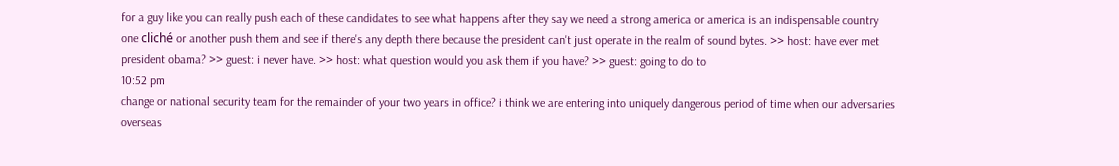for a guy like you can really push each of these candidates to see what happens after they say we need a strong america or america is an indispensable country one cliché or another push them and see if there's any depth there because the president can't just operate in the realm of sound bytes. >> host: have ever met president obama? >> guest: i never have. >> host: what question would you ask them if you have? >> guest: going to do to
10:52 pm
change or national security team for the remainder of your two years in office? i think we are entering into uniquely dangerous period of time when our adversaries overseas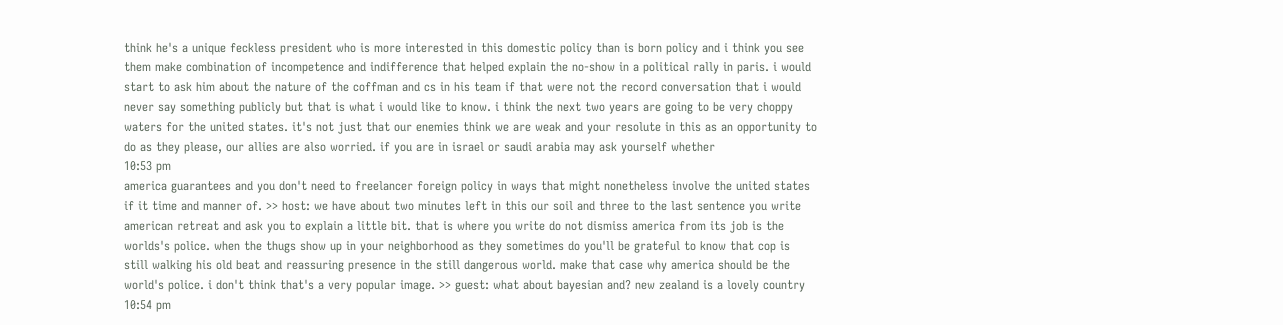think he's a unique feckless president who is more interested in this domestic policy than is born policy and i think you see them make combination of incompetence and indifference that helped explain the no-show in a political rally in paris. i would start to ask him about the nature of the coffman and cs in his team if that were not the record conversation that i would never say something publicly but that is what i would like to know. i think the next two years are going to be very choppy waters for the united states. it's not just that our enemies think we are weak and your resolute in this as an opportunity to do as they please, our allies are also worried. if you are in israel or saudi arabia may ask yourself whether
10:53 pm
america guarantees and you don't need to freelancer foreign policy in ways that might nonetheless involve the united states if it time and manner of. >> host: we have about two minutes left in this our soil and three to the last sentence you write american retreat and ask you to explain a little bit. that is where you write do not dismiss america from its job is the worlds's police. when the thugs show up in your neighborhood as they sometimes do you'll be grateful to know that cop is still walking his old beat and reassuring presence in the still dangerous world. make that case why america should be the world's police. i don't think that's a very popular image. >> guest: what about bayesian and? new zealand is a lovely country
10:54 pm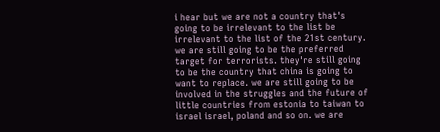i hear but we are not a country that's going to be irrelevant to the list be irrelevant to the list of the 21st century. we are still going to be the preferred target for terrorists. they're still going to be the country that china is going to want to replace. we are still going to be involved in the struggles and the future of little countries from estonia to taiwan to israel israel, poland and so on. we are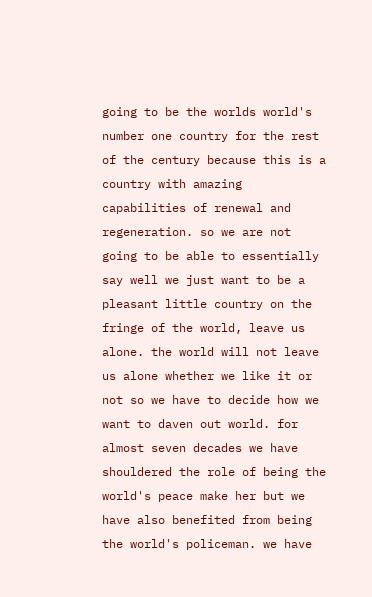going to be the worlds world's number one country for the rest of the century because this is a country with amazing capabilities of renewal and regeneration. so we are not going to be able to essentially say well we just want to be a pleasant little country on the fringe of the world, leave us alone. the world will not leave us alone whether we like it or not so we have to decide how we want to daven out world. for almost seven decades we have shouldered the role of being the world's peace make her but we have also benefited from being the world's policeman. we have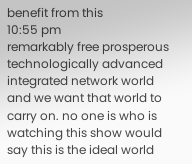benefit from this
10:55 pm
remarkably free prosperous technologically advanced integrated network world and we want that world to carry on. no one is who is watching this show would say this is the ideal world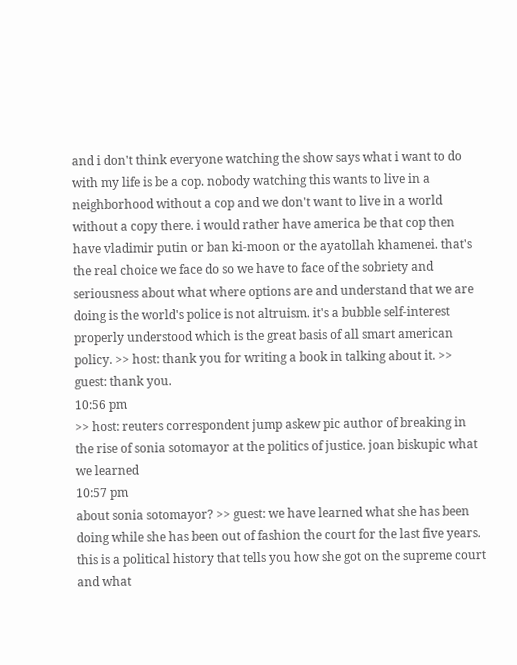and i don't think everyone watching the show says what i want to do with my life is be a cop. nobody watching this wants to live in a neighborhood without a cop and we don't want to live in a world without a copy there. i would rather have america be that cop then have vladimir putin or ban ki-moon or the ayatollah khamenei. that's the real choice we face do so we have to face of the sobriety and seriousness about what where options are and understand that we are doing is the world's police is not altruism. it's a bubble self-interest properly understood which is the great basis of all smart american policy. >> host: thank you for writing a book in talking about it. >> guest: thank you.
10:56 pm
>> host: reuters correspondent jump askew pic author of breaking in the rise of sonia sotomayor at the politics of justice. joan biskupic what we learned
10:57 pm
about sonia sotomayor? >> guest: we have learned what she has been doing while she has been out of fashion the court for the last five years. this is a political history that tells you how she got on the supreme court and what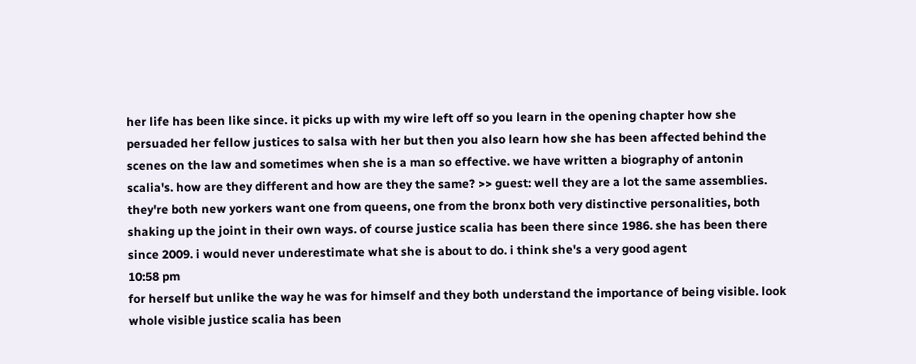her life has been like since. it picks up with my wire left off so you learn in the opening chapter how she persuaded her fellow justices to salsa with her but then you also learn how she has been affected behind the scenes on the law and sometimes when she is a man so effective. we have written a biography of antonin scalia's. how are they different and how are they the same? >> guest: well they are a lot the same assemblies. they're both new yorkers want one from queens, one from the bronx both very distinctive personalities, both shaking up the joint in their own ways. of course justice scalia has been there since 1986. she has been there since 2009. i would never underestimate what she is about to do. i think she's a very good agent
10:58 pm
for herself but unlike the way he was for himself and they both understand the importance of being visible. look whole visible justice scalia has been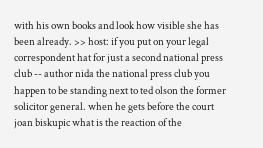with his own books and look how visible she has been already. >> host: if you put on your legal correspondent hat for just a second national press club -- author nida the national press club you happen to be standing next to ted olson the former solicitor general. when he gets before the court joan biskupic what is the reaction of the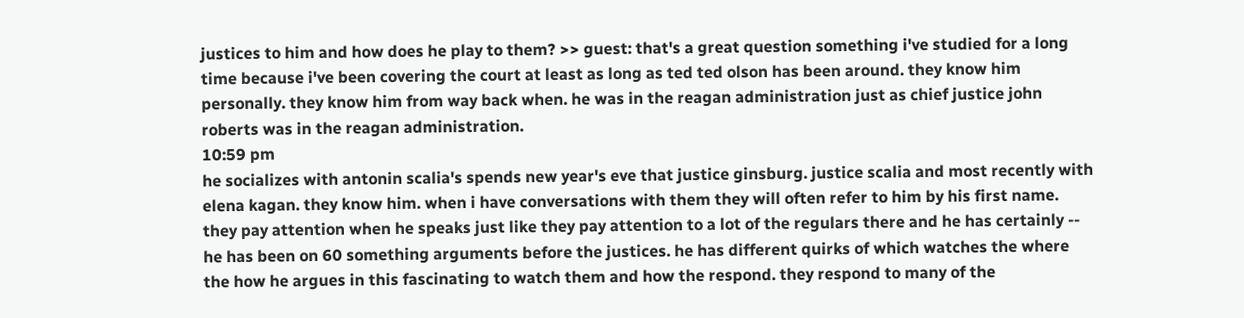justices to him and how does he play to them? >> guest: that's a great question something i've studied for a long time because i've been covering the court at least as long as ted ted olson has been around. they know him personally. they know him from way back when. he was in the reagan administration just as chief justice john roberts was in the reagan administration.
10:59 pm
he socializes with antonin scalia's spends new year's eve that justice ginsburg. justice scalia and most recently with elena kagan. they know him. when i have conversations with them they will often refer to him by his first name. they pay attention when he speaks just like they pay attention to a lot of the regulars there and he has certainly -- he has been on 60 something arguments before the justices. he has different quirks of which watches the where the how he argues in this fascinating to watch them and how the respond. they respond to many of the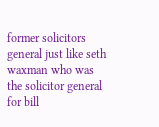former solicitors general just like seth waxman who was the solicitor general for bill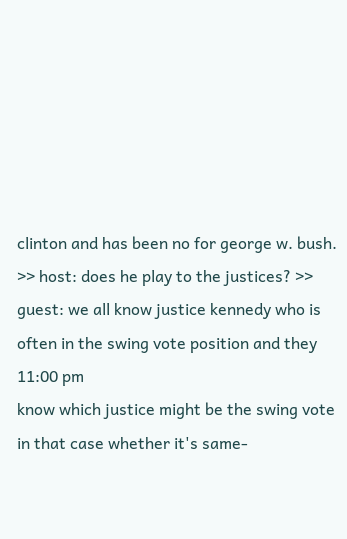clinton and has been no for george w. bush. >> host: does he play to the justices? >> guest: we all know justice kennedy who is often in the swing vote position and they
11:00 pm
know which justice might be the swing vote in that case whether it's same-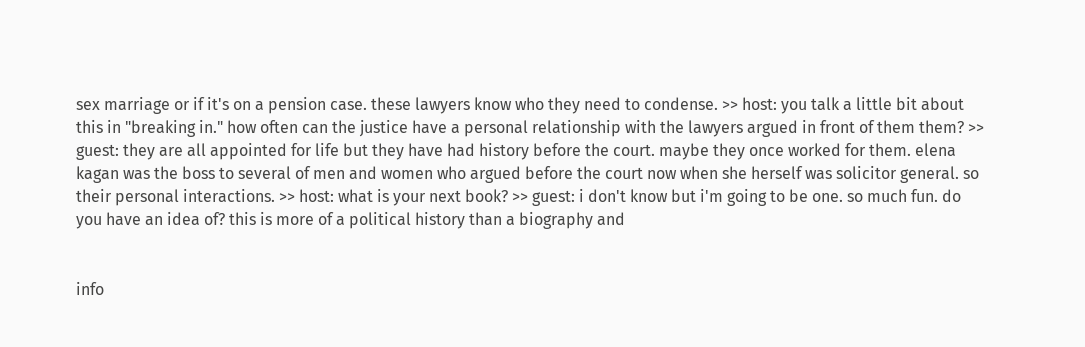sex marriage or if it's on a pension case. these lawyers know who they need to condense. >> host: you talk a little bit about this in "breaking in." how often can the justice have a personal relationship with the lawyers argued in front of them them? >> guest: they are all appointed for life but they have had history before the court. maybe they once worked for them. elena kagan was the boss to several of men and women who argued before the court now when she herself was solicitor general. so their personal interactions. >> host: what is your next book? >> guest: i don't know but i'm going to be one. so much fun. do you have an idea of? this is more of a political history than a biography and


info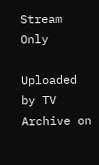Stream Only

Uploaded by TV Archive on